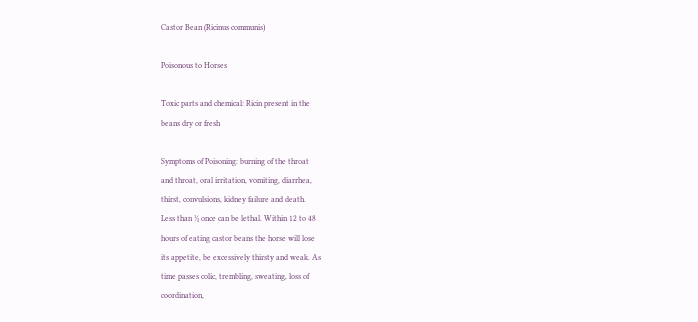Castor Bean (Ricinus communis)

Poisonous to Horses

Toxic parts and chemical: Ricin present in the
beans dry or fresh

Symptoms of Poisoning: burning of the throat
and throat, oral irritation, vomiting, diarrhea,
thirst, convulsions, kidney failure and death.
Less than ½ once can be lethal. Within 12 to 48
hours of eating castor beans the horse will lose
its appetite, be excessively thirsty and weak. As
time passes colic, trembling, sweating, loss of
coordination,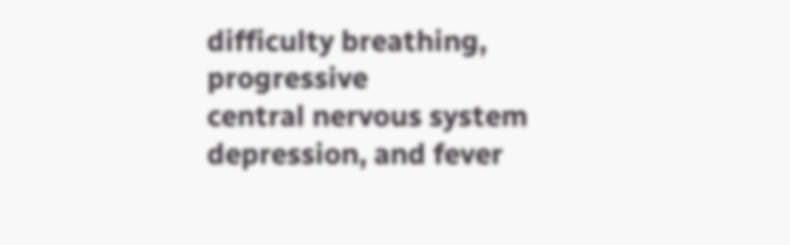difficulty breathing, progressive
central nervous system depression, and fever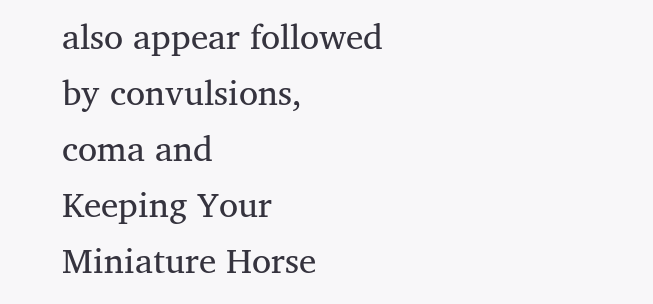also appear followed by convulsions, coma and
Keeping Your Miniature Horse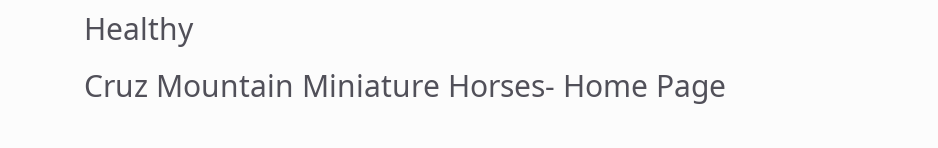Healthy
Cruz Mountain Miniature Horses- Home Page